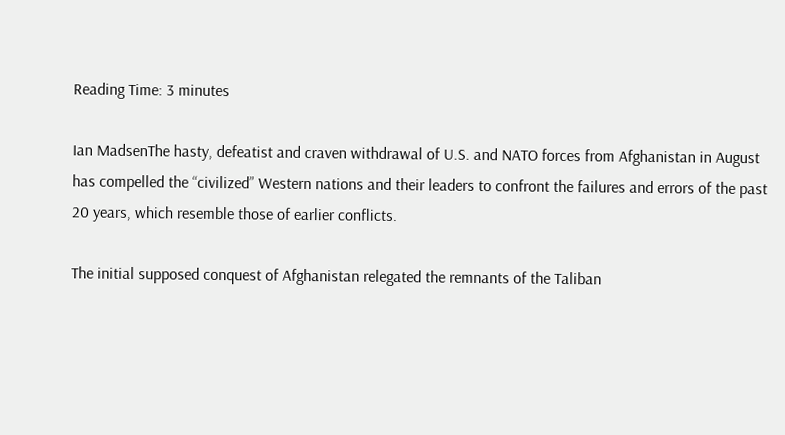Reading Time: 3 minutes

Ian MadsenThe hasty, defeatist and craven withdrawal of U.S. and NATO forces from Afghanistan in August has compelled the “civilized” Western nations and their leaders to confront the failures and errors of the past 20 years, which resemble those of earlier conflicts.

The initial supposed conquest of Afghanistan relegated the remnants of the Taliban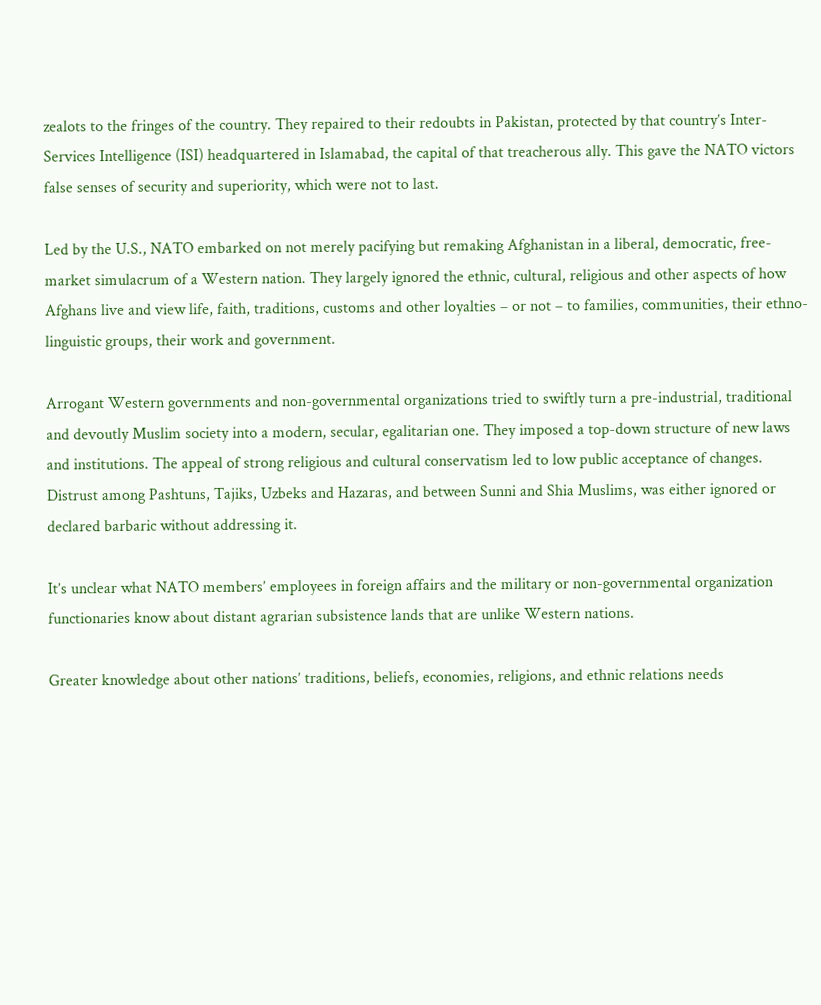zealots to the fringes of the country. They repaired to their redoubts in Pakistan, protected by that country’s Inter-Services Intelligence (ISI) headquartered in Islamabad, the capital of that treacherous ally. This gave the NATO victors false senses of security and superiority, which were not to last.

Led by the U.S., NATO embarked on not merely pacifying but remaking Afghanistan in a liberal, democratic, free-market simulacrum of a Western nation. They largely ignored the ethnic, cultural, religious and other aspects of how Afghans live and view life, faith, traditions, customs and other loyalties – or not – to families, communities, their ethno-linguistic groups, their work and government.

Arrogant Western governments and non-governmental organizations tried to swiftly turn a pre-industrial, traditional and devoutly Muslim society into a modern, secular, egalitarian one. They imposed a top-down structure of new laws and institutions. The appeal of strong religious and cultural conservatism led to low public acceptance of changes. Distrust among Pashtuns, Tajiks, Uzbeks and Hazaras, and between Sunni and Shia Muslims, was either ignored or declared barbaric without addressing it.

It’s unclear what NATO members’ employees in foreign affairs and the military or non-governmental organization functionaries know about distant agrarian subsistence lands that are unlike Western nations.

Greater knowledge about other nations’ traditions, beliefs, economies, religions, and ethnic relations needs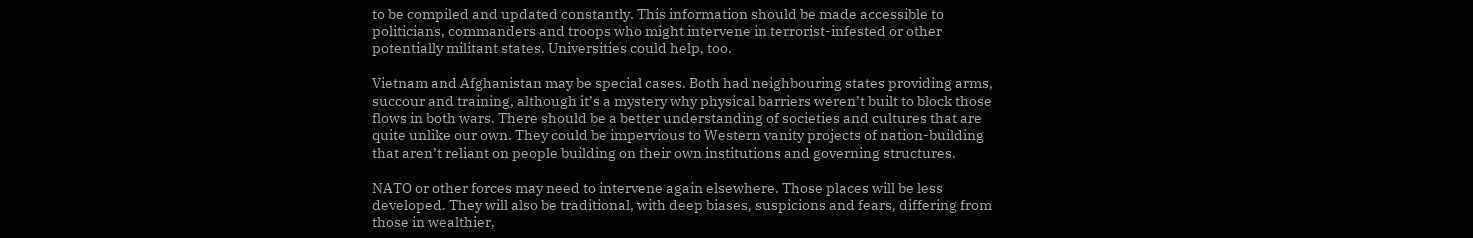to be compiled and updated constantly. This information should be made accessible to politicians, commanders and troops who might intervene in terrorist-infested or other potentially militant states. Universities could help, too.

Vietnam and Afghanistan may be special cases. Both had neighbouring states providing arms, succour and training, although it’s a mystery why physical barriers weren’t built to block those flows in both wars. There should be a better understanding of societies and cultures that are quite unlike our own. They could be impervious to Western vanity projects of nation-building that aren’t reliant on people building on their own institutions and governing structures.

NATO or other forces may need to intervene again elsewhere. Those places will be less developed. They will also be traditional, with deep biases, suspicions and fears, differing from those in wealthier,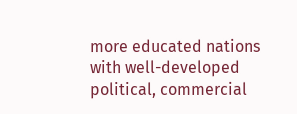more educated nations with well-developed political, commercial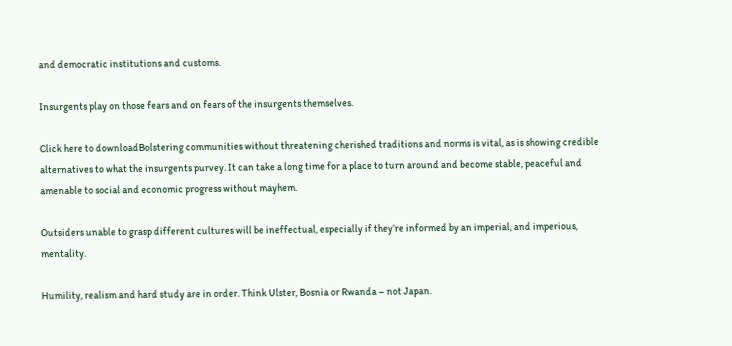and democratic institutions and customs.

Insurgents play on those fears and on fears of the insurgents themselves.

Click here to downloadBolstering communities without threatening cherished traditions and norms is vital, as is showing credible alternatives to what the insurgents purvey. It can take a long time for a place to turn around and become stable, peaceful and amenable to social and economic progress without mayhem.

Outsiders unable to grasp different cultures will be ineffectual, especially if they’re informed by an imperial, and imperious, mentality.

Humility, realism and hard study are in order. Think Ulster, Bosnia or Rwanda – not Japan.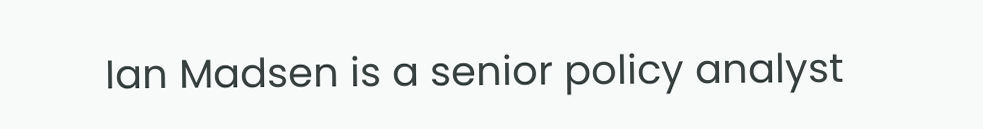Ian Madsen is a senior policy analyst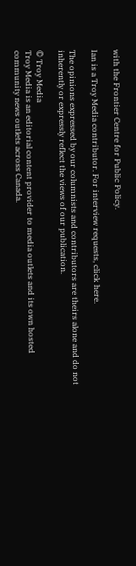with the Frontier Centre for Public Policy.

Ian is a Troy Media contributor. For interview requests, click here.

The opinions expressed by our columnists and contributors are theirs alone and do not inherently or expressly reflect the views of our publication.

© Troy Media
Troy Media is an editorial content provider to media outlets and its own hosted community news outlets across Canada.